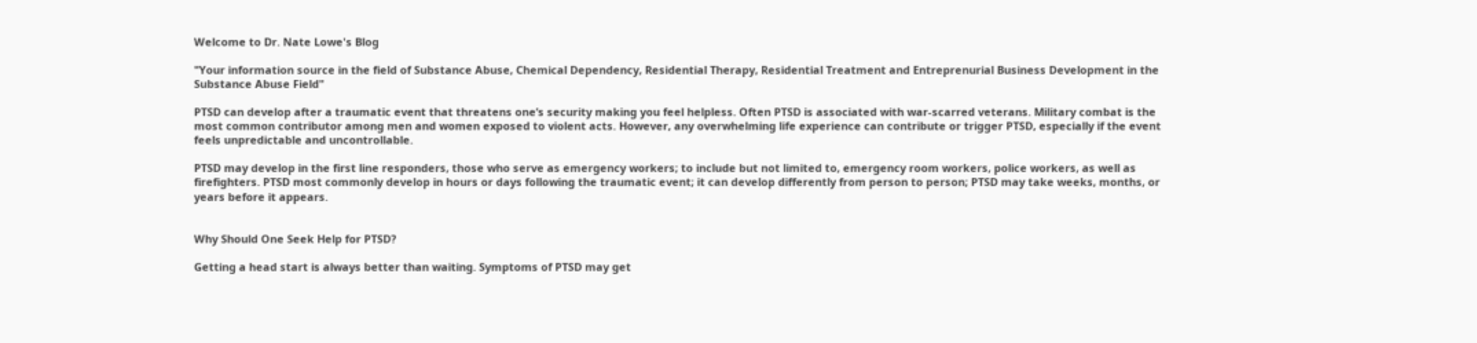Welcome to Dr. Nate Lowe's Blog

"Your information source in the field of Substance Abuse, Chemical Dependency, Residential Therapy, Residential Treatment and Entreprenurial Business Development in the Substance Abuse Field"

PTSD can develop after a traumatic event that threatens one’s security making you feel helpless. Often PTSD is associated with war-scarred veterans. Military combat is the most common contributor among men and women exposed to violent acts. However, any overwhelming life experience can contribute or trigger PTSD, especially if the event feels unpredictable and uncontrollable.

PTSD may develop in the first line responders, those who serve as emergency workers; to include but not limited to, emergency room workers, police workers, as well as firefighters. PTSD most commonly develop in hours or days following the traumatic event; it can develop differently from person to person; PTSD may take weeks, months, or years before it appears.


Why Should One Seek Help for PTSD?

Getting a head start is always better than waiting. Symptoms of PTSD may get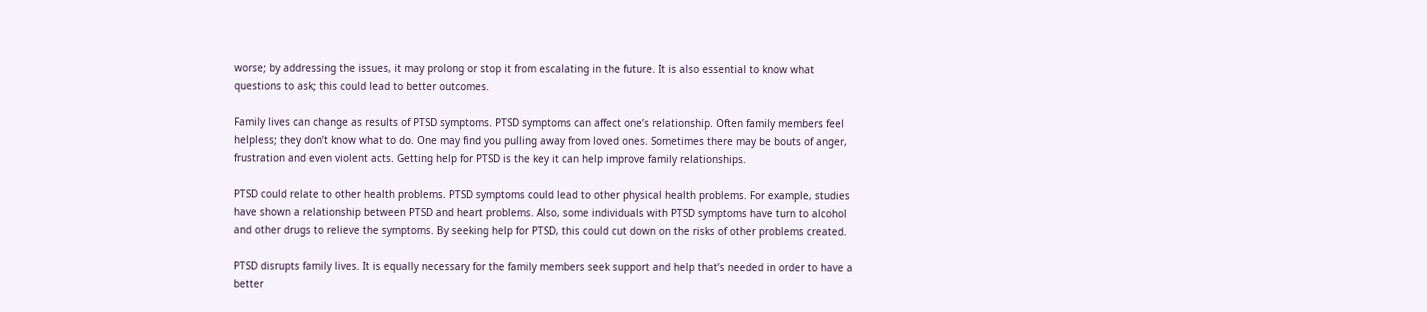worse; by addressing the issues, it may prolong or stop it from escalating in the future. It is also essential to know what questions to ask; this could lead to better outcomes.

Family lives can change as results of PTSD symptoms. PTSD symptoms can affect one’s relationship. Often family members feel helpless; they don’t know what to do. One may find you pulling away from loved ones. Sometimes there may be bouts of anger, frustration and even violent acts. Getting help for PTSD is the key it can help improve family relationships.

PTSD could relate to other health problems. PTSD symptoms could lead to other physical health problems. For example, studies have shown a relationship between PTSD and heart problems. Also, some individuals with PTSD symptoms have turn to alcohol and other drugs to relieve the symptoms. By seeking help for PTSD, this could cut down on the risks of other problems created.

PTSD disrupts family lives. It is equally necessary for the family members seek support and help that’s needed in order to have a better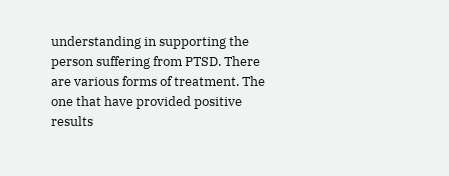understanding in supporting the person suffering from PTSD. There are various forms of treatment. The one that have provided positive results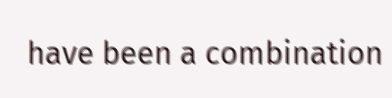have been a combination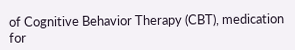of Cognitive Behavior Therapy (CBT), medication for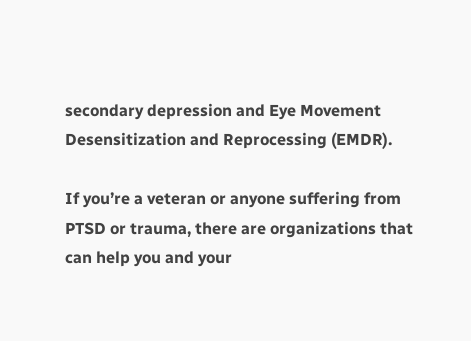secondary depression and Eye Movement Desensitization and Reprocessing (EMDR).

If you’re a veteran or anyone suffering from PTSD or trauma, there are organizations that can help you and your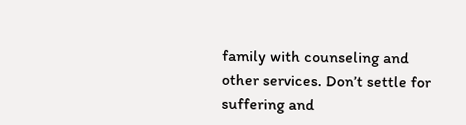family with counseling and other services. Don’t settle for suffering and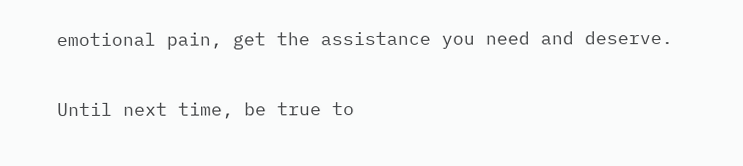emotional pain, get the assistance you need and deserve.


Until next time, be true to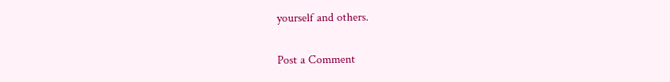yourself and others.

Post a Comment